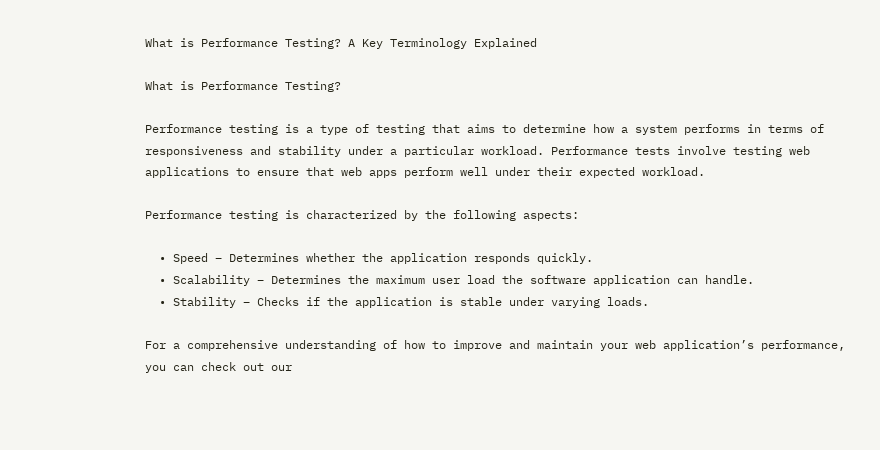What is Performance Testing? A Key Terminology Explained

What is Performance Testing?

Performance testing is a type of testing that aims to determine how a system performs in terms of responsiveness and stability under a particular workload. Performance tests involve testing web applications to ensure that web apps perform well under their expected workload.

Performance testing is characterized by the following aspects:

  • Speed – Determines whether the application responds quickly.
  • Scalability – Determines the maximum user load the software application can handle.
  • Stability – Checks if the application is stable under varying loads.

For a comprehensive understanding of how to improve and maintain your web application’s performance, you can check out our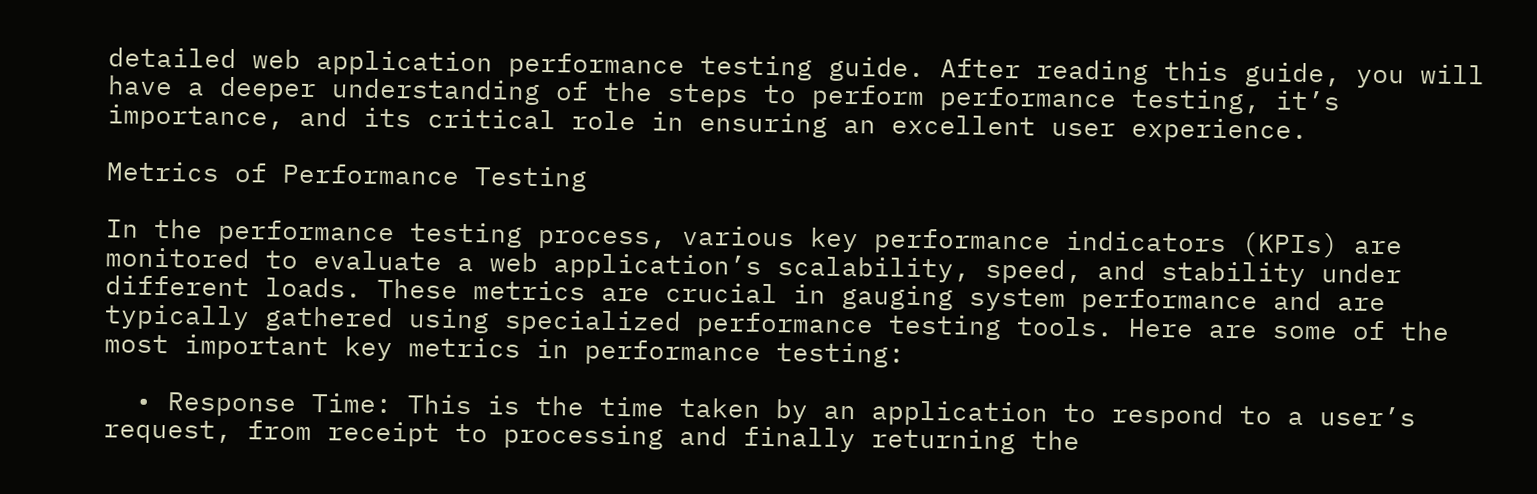detailed web application performance testing guide. After reading this guide, you will have a deeper understanding of the steps to perform performance testing, it’s importance, and its critical role in ensuring an excellent user experience.

Metrics of Performance Testing

In the performance testing process, various key performance indicators (KPIs) are monitored to evaluate a web application’s scalability, speed, and stability under different loads. These metrics are crucial in gauging system performance and are typically gathered using specialized performance testing tools. Here are some of the most important key metrics in performance testing:

  • Response Time: This is the time taken by an application to respond to a user’s request, from receipt to processing and finally returning the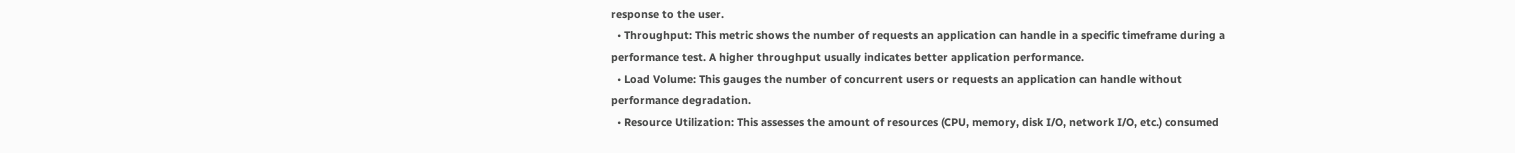response to the user.
  • Throughput: This metric shows the number of requests an application can handle in a specific timeframe during a performance test. A higher throughput usually indicates better application performance.
  • Load Volume: This gauges the number of concurrent users or requests an application can handle without performance degradation.
  • Resource Utilization: This assesses the amount of resources (CPU, memory, disk I/O, network I/O, etc.) consumed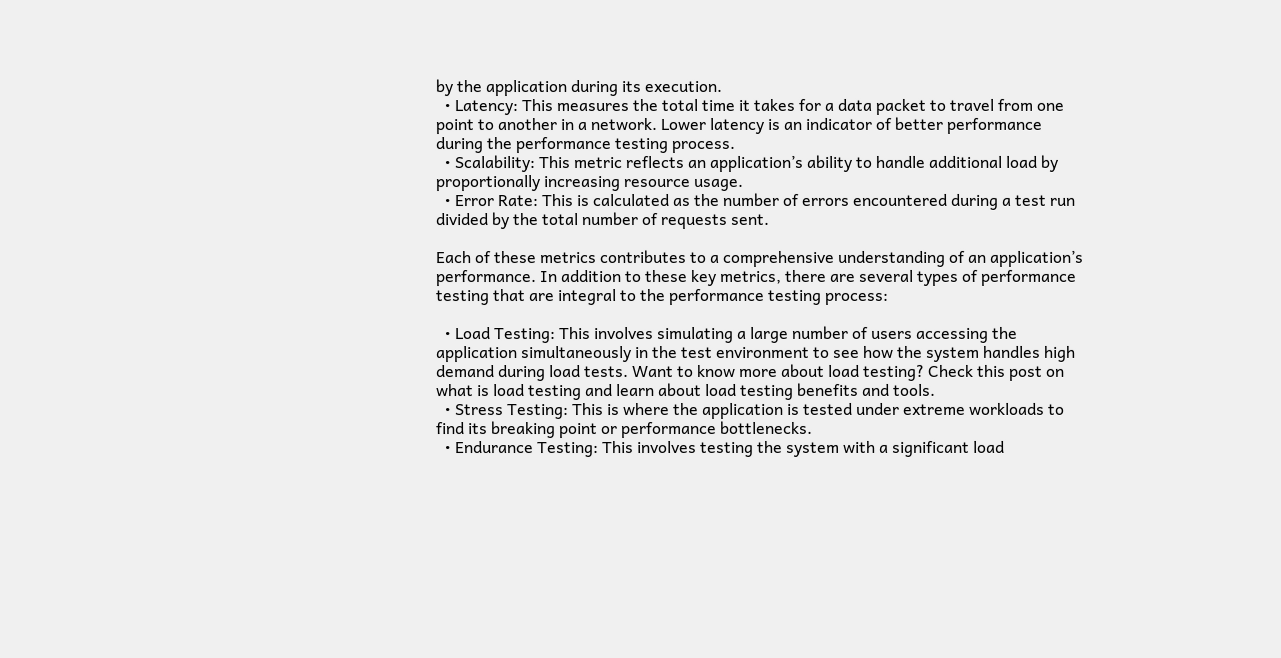by the application during its execution.
  • Latency: This measures the total time it takes for a data packet to travel from one point to another in a network. Lower latency is an indicator of better performance during the performance testing process.
  • Scalability: This metric reflects an application’s ability to handle additional load by proportionally increasing resource usage.
  • Error Rate: This is calculated as the number of errors encountered during a test run divided by the total number of requests sent.

Each of these metrics contributes to a comprehensive understanding of an application’s performance. In addition to these key metrics, there are several types of performance testing that are integral to the performance testing process:

  • Load Testing: This involves simulating a large number of users accessing the application simultaneously in the test environment to see how the system handles high demand during load tests. Want to know more about load testing? Check this post on what is load testing and learn about load testing benefits and tools.
  • Stress Testing: This is where the application is tested under extreme workloads to find its breaking point or performance bottlenecks.
  • Endurance Testing: This involves testing the system with a significant load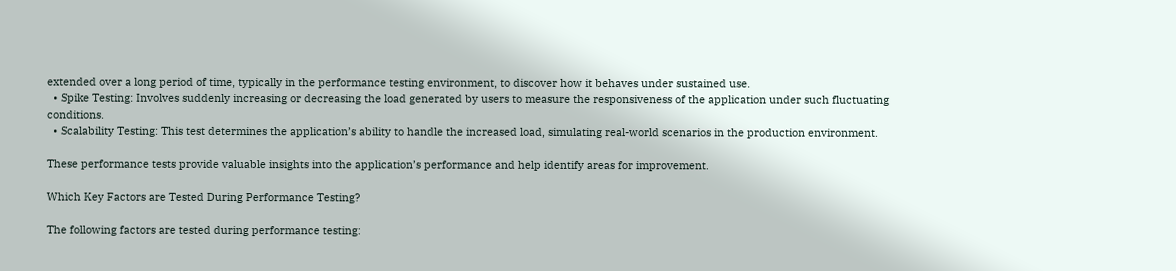extended over a long period of time, typically in the performance testing environment, to discover how it behaves under sustained use.
  • Spike Testing: Involves suddenly increasing or decreasing the load generated by users to measure the responsiveness of the application under such fluctuating conditions.
  • Scalability Testing: This test determines the application’s ability to handle the increased load, simulating real-world scenarios in the production environment.

These performance tests provide valuable insights into the application’s performance and help identify areas for improvement.

Which Key Factors are Tested During Performance Testing?

The following factors are tested during performance testing: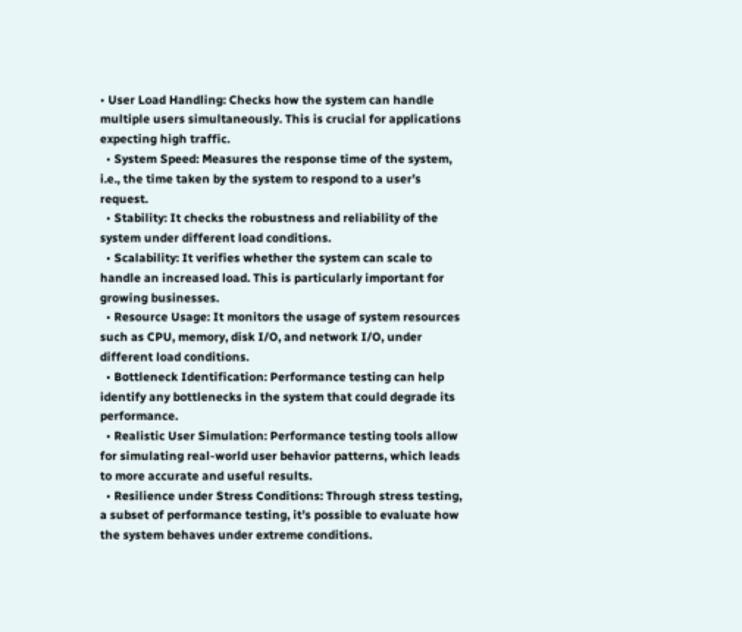• User Load Handling: Checks how the system can handle multiple users simultaneously. This is crucial for applications expecting high traffic.
  • System Speed: Measures the response time of the system, i.e., the time taken by the system to respond to a user’s request.
  • Stability: It checks the robustness and reliability of the system under different load conditions.
  • Scalability: It verifies whether the system can scale to handle an increased load. This is particularly important for growing businesses.
  • Resource Usage: It monitors the usage of system resources such as CPU, memory, disk I/O, and network I/O, under different load conditions.
  • Bottleneck Identification: Performance testing can help identify any bottlenecks in the system that could degrade its performance.
  • Realistic User Simulation: Performance testing tools allow for simulating real-world user behavior patterns, which leads to more accurate and useful results.
  • Resilience under Stress Conditions: Through stress testing, a subset of performance testing, it’s possible to evaluate how the system behaves under extreme conditions.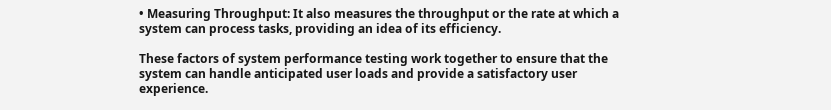• Measuring Throughput: It also measures the throughput or the rate at which a system can process tasks, providing an idea of its efficiency.

These factors of system performance testing work together to ensure that the system can handle anticipated user loads and provide a satisfactory user experience.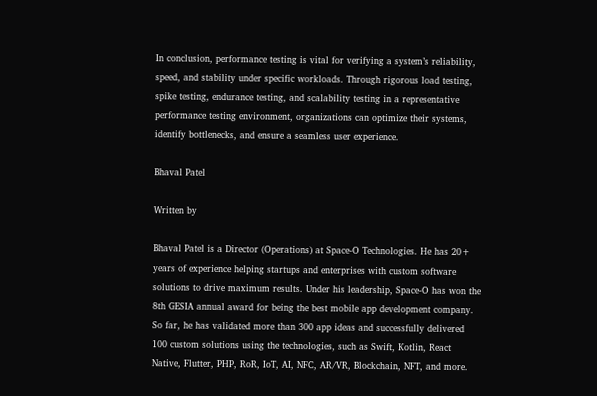In conclusion, performance testing is vital for verifying a system’s reliability, speed, and stability under specific workloads. Through rigorous load testing, spike testing, endurance testing, and scalability testing in a representative performance testing environment, organizations can optimize their systems, identify bottlenecks, and ensure a seamless user experience.

Bhaval Patel

Written by

Bhaval Patel is a Director (Operations) at Space-O Technologies. He has 20+ years of experience helping startups and enterprises with custom software solutions to drive maximum results. Under his leadership, Space-O has won the 8th GESIA annual award for being the best mobile app development company. So far, he has validated more than 300 app ideas and successfully delivered 100 custom solutions using the technologies, such as Swift, Kotlin, React Native, Flutter, PHP, RoR, IoT, AI, NFC, AR/VR, Blockchain, NFT, and more.